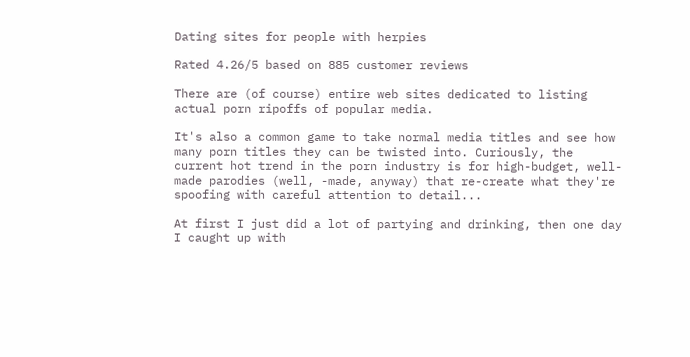Dating sites for people with herpies

Rated 4.26/5 based on 885 customer reviews

There are (of course) entire web sites dedicated to listing actual porn ripoffs of popular media.

It's also a common game to take normal media titles and see how many porn titles they can be twisted into. Curiously, the current hot trend in the porn industry is for high-budget, well-made parodies (well, -made, anyway) that re-create what they're spoofing with careful attention to detail...

At first I just did a lot of partying and drinking, then one day I caught up with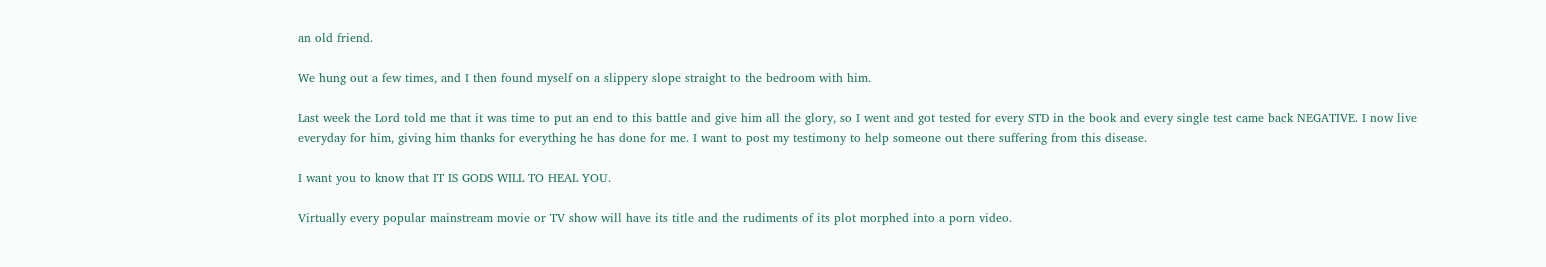an old friend.

We hung out a few times, and I then found myself on a slippery slope straight to the bedroom with him.

Last week the Lord told me that it was time to put an end to this battle and give him all the glory, so I went and got tested for every STD in the book and every single test came back NEGATIVE. I now live everyday for him, giving him thanks for everything he has done for me. I want to post my testimony to help someone out there suffering from this disease.

I want you to know that IT IS GODS WILL TO HEAL YOU.

Virtually every popular mainstream movie or TV show will have its title and the rudiments of its plot morphed into a porn video.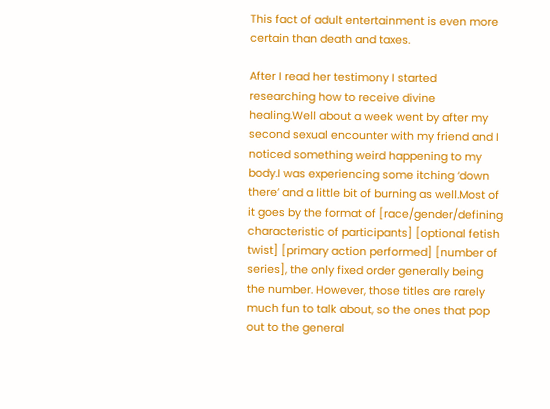This fact of adult entertainment is even more certain than death and taxes.

After I read her testimony I started researching how to receive divine healing.Well about a week went by after my second sexual encounter with my friend and I noticed something weird happening to my body.I was experiencing some itching ‘down there’ and a little bit of burning as well.Most of it goes by the format of [race/gender/defining characteristic of participants] [optional fetish twist] [primary action performed] [number of series], the only fixed order generally being the number. However, those titles are rarely much fun to talk about, so the ones that pop out to the general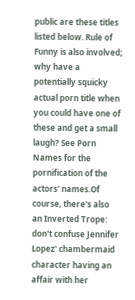public are these titles listed below. Rule of Funny is also involved; why have a potentially squicky actual porn title when you could have one of these and get a small laugh? See Porn Names for the pornification of the actors' names.Of course, there's also an Inverted Trope: don't confuse Jennifer Lopez' chambermaid character having an affair with her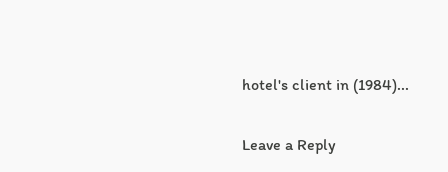hotel's client in (1984)...

Leave a Reply